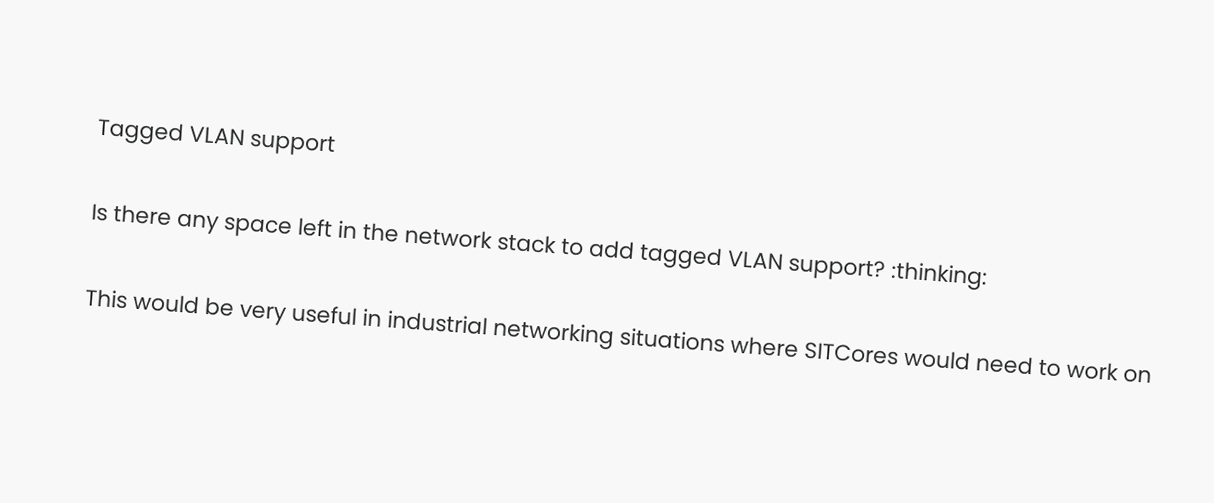Tagged VLAN support

Is there any space left in the network stack to add tagged VLAN support? :thinking:

This would be very useful in industrial networking situations where SITCores would need to work on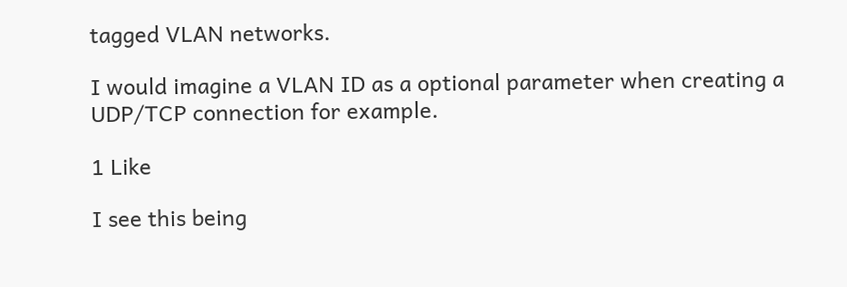tagged VLAN networks.

I would imagine a VLAN ID as a optional parameter when creating a UDP/TCP connection for example.

1 Like

I see this being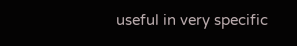useful in very specific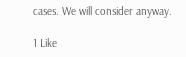cases. We will consider anyway.

1 Like